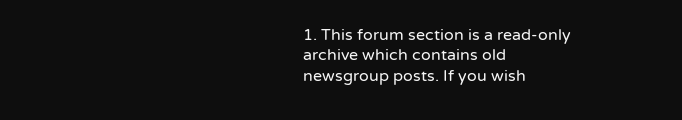1. This forum section is a read-only archive which contains old newsgroup posts. If you wish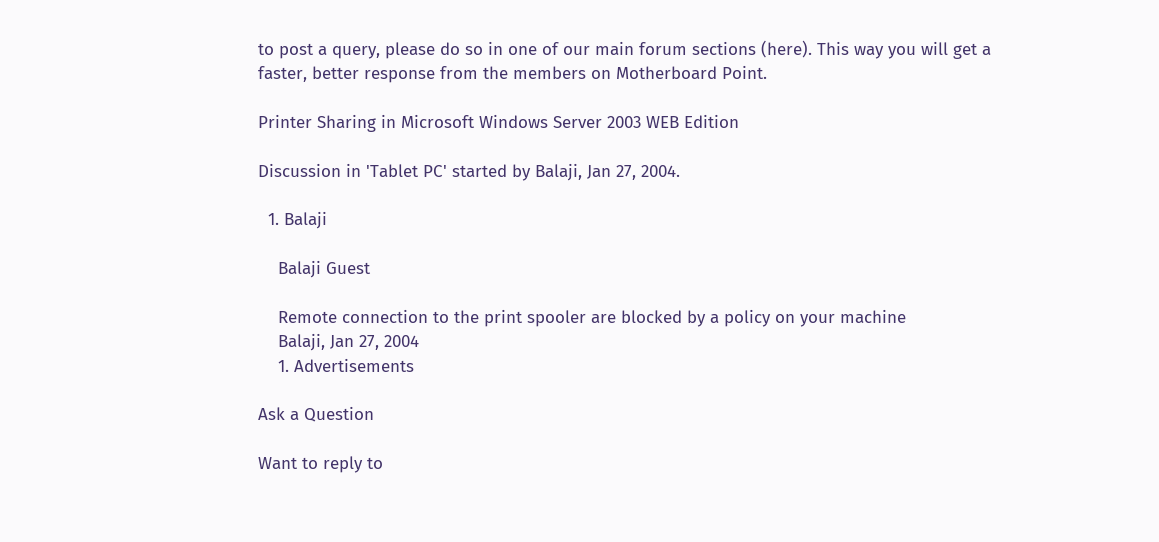to post a query, please do so in one of our main forum sections (here). This way you will get a faster, better response from the members on Motherboard Point.

Printer Sharing in Microsoft Windows Server 2003 WEB Edition

Discussion in 'Tablet PC' started by Balaji, Jan 27, 2004.

  1. Balaji

    Balaji Guest

    Remote connection to the print spooler are blocked by a policy on your machine
    Balaji, Jan 27, 2004
    1. Advertisements

Ask a Question

Want to reply to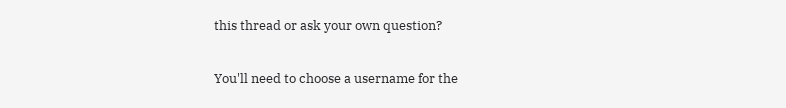this thread or ask your own question?

You'll need to choose a username for the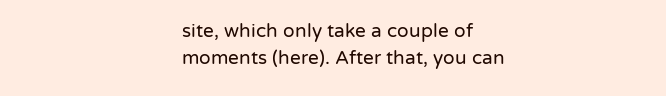site, which only take a couple of moments (here). After that, you can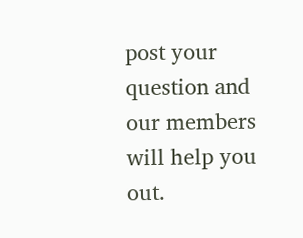post your question and our members will help you out.